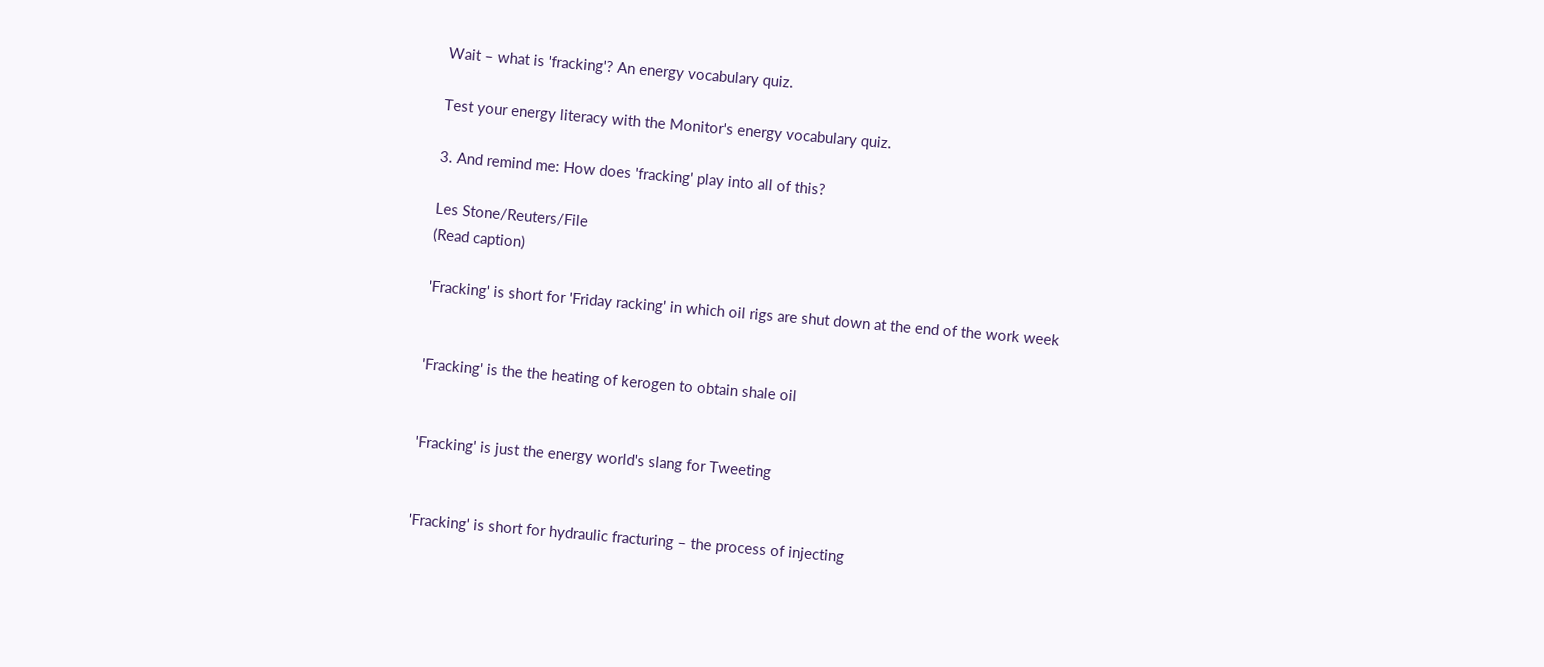Wait – what is 'fracking'? An energy vocabulary quiz.

Test your energy literacy with the Monitor's energy vocabulary quiz.

3. And remind me: How does 'fracking' play into all of this?

Les Stone/Reuters/File
(Read caption)

'Fracking' is short for 'Friday racking' in which oil rigs are shut down at the end of the work week


'Fracking' is the the heating of kerogen to obtain shale oil


'Fracking' is just the energy world's slang for Tweeting


'Fracking' is short for hydraulic fracturing – the process of injecting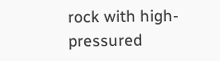rock with high-pressured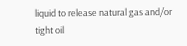liquid to release natural gas and/or tight oil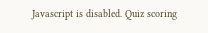Javascript is disabled. Quiz scoring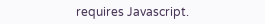requires Javascript.